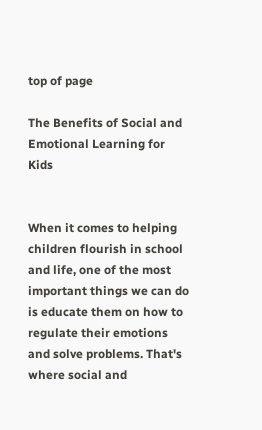top of page

The Benefits of Social and Emotional Learning for Kids


When it comes to helping children flourish in school and life, one of the most important things we can do is educate them on how to regulate their emotions and solve problems. That's where social and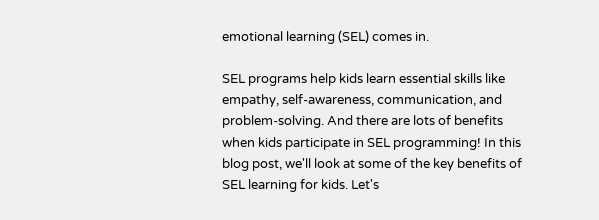emotional learning (SEL) comes in.

SEL programs help kids learn essential skills like empathy, self-awareness, communication, and problem-solving. And there are lots of benefits when kids participate in SEL programming! In this blog post, we'll look at some of the key benefits of SEL learning for kids. Let's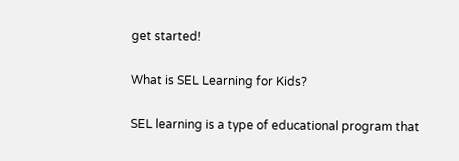get started!

What is SEL Learning for Kids?

SEL learning is a type of educational program that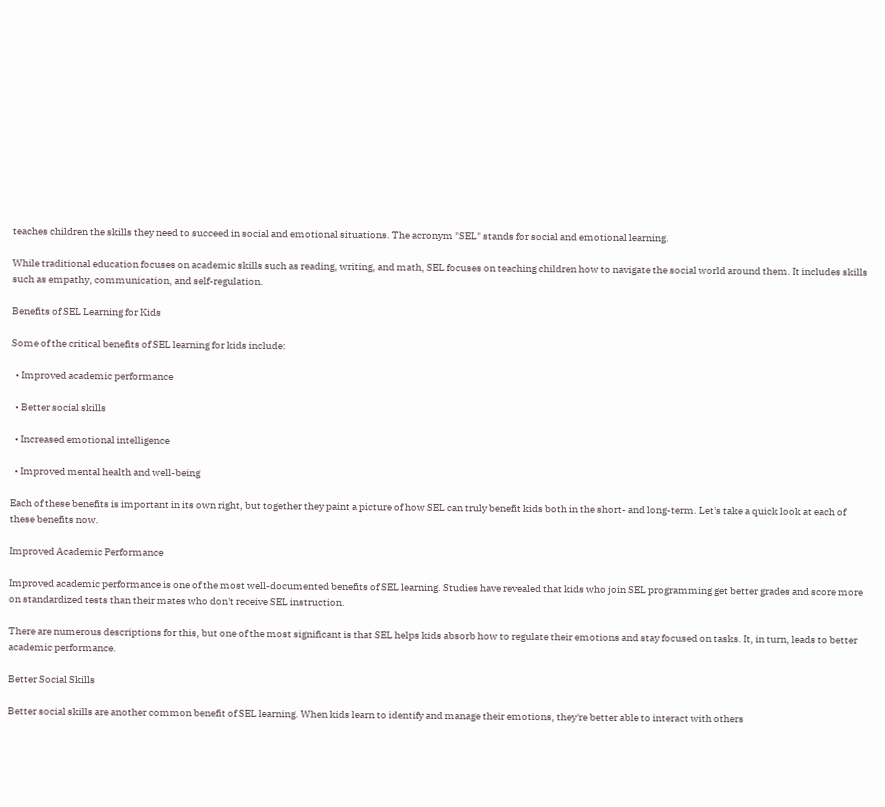teaches children the skills they need to succeed in social and emotional situations. The acronym "SEL" stands for social and emotional learning.

While traditional education focuses on academic skills such as reading, writing, and math, SEL focuses on teaching children how to navigate the social world around them. It includes skills such as empathy, communication, and self-regulation.

Benefits of SEL Learning for Kids

Some of the critical benefits of SEL learning for kids include:

  • Improved academic performance

  • Better social skills

  • Increased emotional intelligence

  • Improved mental health and well-being

Each of these benefits is important in its own right, but together they paint a picture of how SEL can truly benefit kids both in the short- and long-term. Let's take a quick look at each of these benefits now.

Improved Academic Performance

Improved academic performance is one of the most well-documented benefits of SEL learning. Studies have revealed that kids who join SEL programming get better grades and score more on standardized tests than their mates who don't receive SEL instruction.

There are numerous descriptions for this, but one of the most significant is that SEL helps kids absorb how to regulate their emotions and stay focused on tasks. It, in turn, leads to better academic performance.

Better Social Skills

Better social skills are another common benefit of SEL learning. When kids learn to identify and manage their emotions, they're better able to interact with others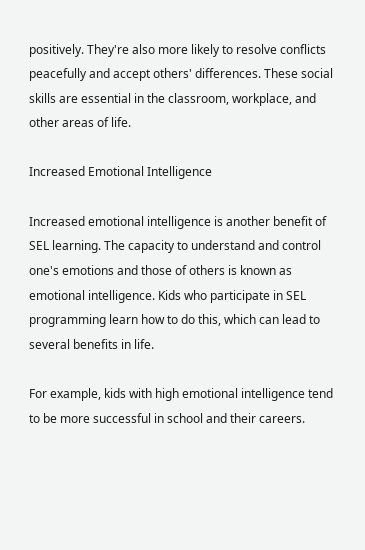positively. They're also more likely to resolve conflicts peacefully and accept others' differences. These social skills are essential in the classroom, workplace, and other areas of life.

Increased Emotional Intelligence

Increased emotional intelligence is another benefit of SEL learning. The capacity to understand and control one's emotions and those of others is known as emotional intelligence. Kids who participate in SEL programming learn how to do this, which can lead to several benefits in life.

For example, kids with high emotional intelligence tend to be more successful in school and their careers.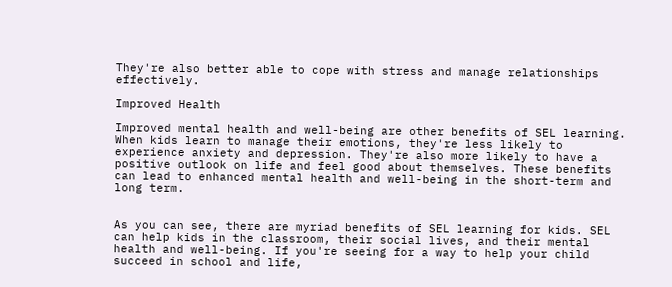They're also better able to cope with stress and manage relationships effectively.

Improved Health

Improved mental health and well-being are other benefits of SEL learning. When kids learn to manage their emotions, they're less likely to experience anxiety and depression. They're also more likely to have a positive outlook on life and feel good about themselves. These benefits can lead to enhanced mental health and well-being in the short-term and long term.


As you can see, there are myriad benefits of SEL learning for kids. SEL can help kids in the classroom, their social lives, and their mental health and well-being. If you're seeing for a way to help your child succeed in school and life,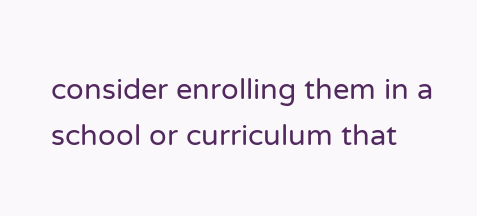consider enrolling them in a school or curriculum that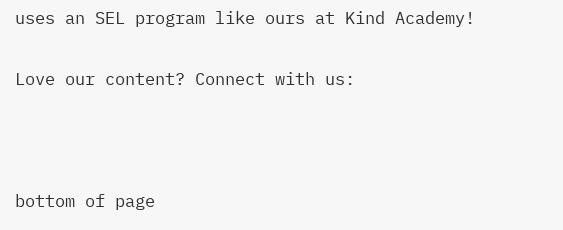uses an SEL program like ours at Kind Academy!

Love our content? Connect with us:



bottom of page